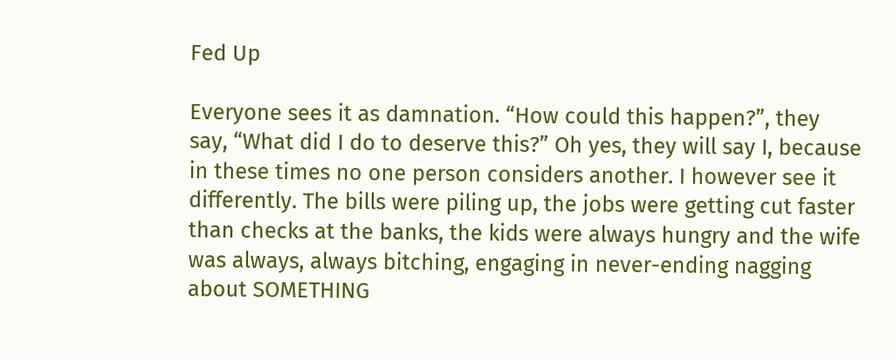Fed Up

Everyone sees it as damnation. “How could this happen?”, they say, “What did I do to deserve this?” Oh yes, they will say I, because in these times no one person considers another. I however see it differently. The bills were piling up, the jobs were getting cut faster than checks at the banks, the kids were always hungry and the wife was always, always bitching, engaging in never-ending nagging about SOMETHING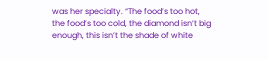was her specialty. “The food’s too hot, the food’s too cold, the diamond isn’t big enough, this isn’t the shade of white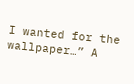I wanted for the wallpaper…” A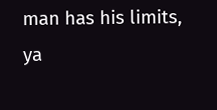man has his limits, ya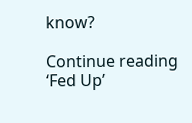know?

Continue reading ‘Fed Up’